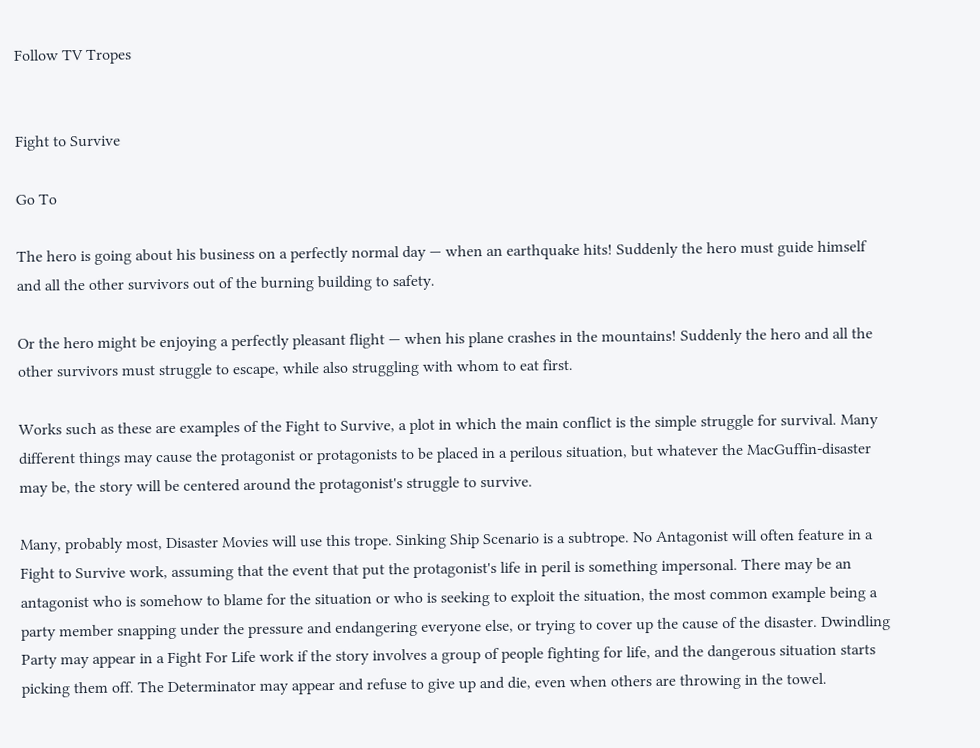Follow TV Tropes


Fight to Survive

Go To

The hero is going about his business on a perfectly normal day — when an earthquake hits! Suddenly the hero must guide himself and all the other survivors out of the burning building to safety.

Or the hero might be enjoying a perfectly pleasant flight — when his plane crashes in the mountains! Suddenly the hero and all the other survivors must struggle to escape, while also struggling with whom to eat first.

Works such as these are examples of the Fight to Survive, a plot in which the main conflict is the simple struggle for survival. Many different things may cause the protagonist or protagonists to be placed in a perilous situation, but whatever the MacGuffin-disaster may be, the story will be centered around the protagonist's struggle to survive.

Many, probably most, Disaster Movies will use this trope. Sinking Ship Scenario is a subtrope. No Antagonist will often feature in a Fight to Survive work, assuming that the event that put the protagonist's life in peril is something impersonal. There may be an antagonist who is somehow to blame for the situation or who is seeking to exploit the situation, the most common example being a party member snapping under the pressure and endangering everyone else, or trying to cover up the cause of the disaster. Dwindling Party may appear in a Fight For Life work if the story involves a group of people fighting for life, and the dangerous situation starts picking them off. The Determinator may appear and refuse to give up and die, even when others are throwing in the towel.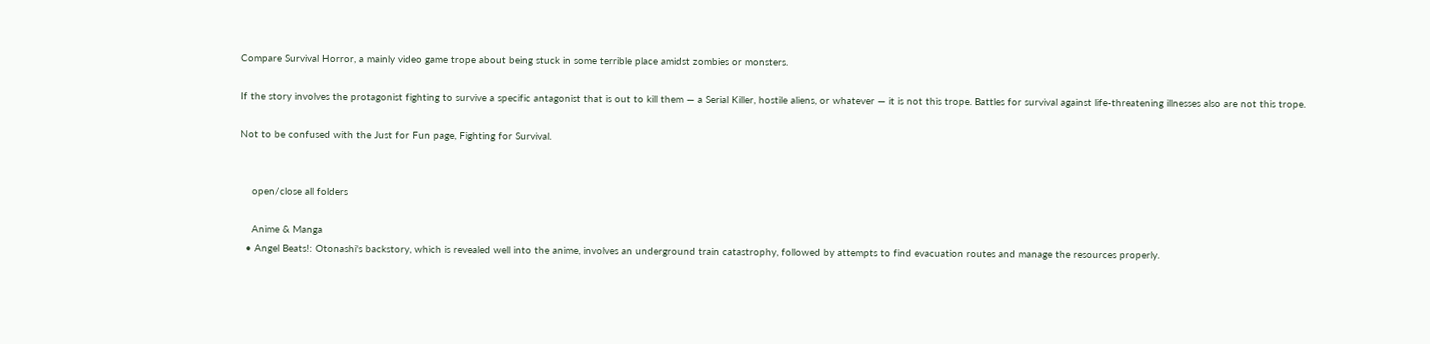Compare Survival Horror, a mainly video game trope about being stuck in some terrible place amidst zombies or monsters.

If the story involves the protagonist fighting to survive a specific antagonist that is out to kill them — a Serial Killer, hostile aliens, or whatever — it is not this trope. Battles for survival against life-threatening illnesses also are not this trope.

Not to be confused with the Just for Fun page, Fighting for Survival.


    open/close all folders

    Anime & Manga
  • Angel Beats!: Otonashi's backstory, which is revealed well into the anime, involves an underground train catastrophy, followed by attempts to find evacuation routes and manage the resources properly.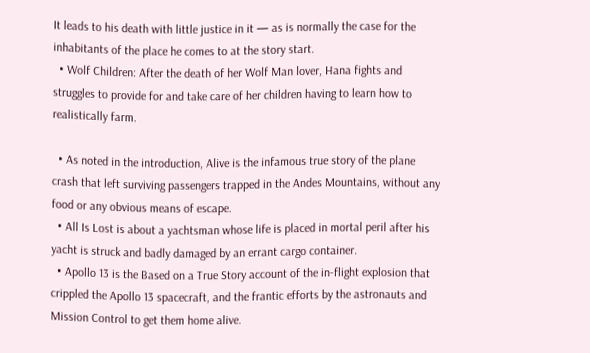It leads to his death with little justice in it — as is normally the case for the inhabitants of the place he comes to at the story start.
  • Wolf Children: After the death of her Wolf Man lover, Hana fights and struggles to provide for and take care of her children having to learn how to realistically farm.

  • As noted in the introduction, Alive is the infamous true story of the plane crash that left surviving passengers trapped in the Andes Mountains, without any food or any obvious means of escape.
  • All Is Lost is about a yachtsman whose life is placed in mortal peril after his yacht is struck and badly damaged by an errant cargo container.
  • Apollo 13 is the Based on a True Story account of the in-flight explosion that crippled the Apollo 13 spacecraft, and the frantic efforts by the astronauts and Mission Control to get them home alive.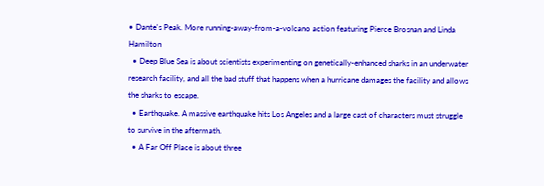• Dante's Peak. More running-away-from-a-volcano action featuring Pierce Brosnan and Linda Hamilton
  • Deep Blue Sea is about scientists experimenting on genetically-enhanced sharks in an underwater research facility, and all the bad stuff that happens when a hurricane damages the facility and allows the sharks to escape.
  • Earthquake. A massive earthquake hits Los Angeles and a large cast of characters must struggle to survive in the aftermath.
  • A Far Off Place is about three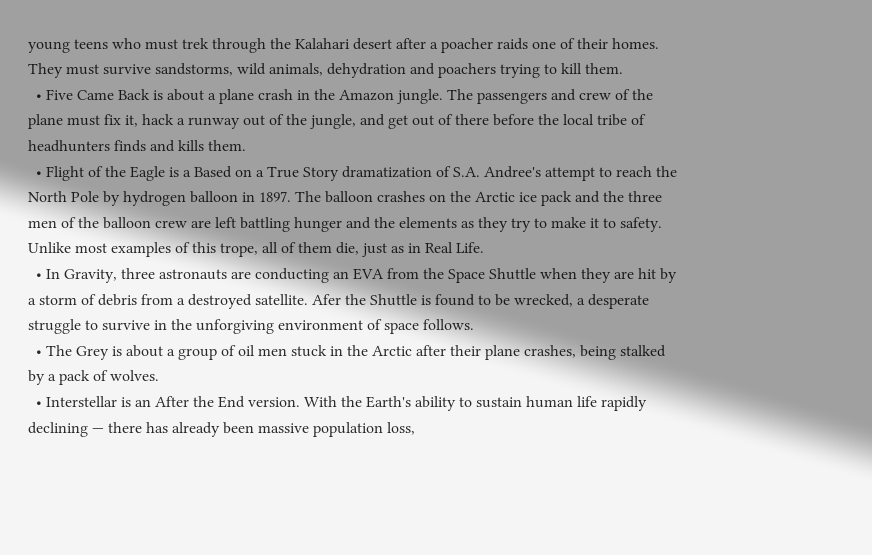young teens who must trek through the Kalahari desert after a poacher raids one of their homes. They must survive sandstorms, wild animals, dehydration and poachers trying to kill them.
  • Five Came Back is about a plane crash in the Amazon jungle. The passengers and crew of the plane must fix it, hack a runway out of the jungle, and get out of there before the local tribe of headhunters finds and kills them.
  • Flight of the Eagle is a Based on a True Story dramatization of S.A. Andree's attempt to reach the North Pole by hydrogen balloon in 1897. The balloon crashes on the Arctic ice pack and the three men of the balloon crew are left battling hunger and the elements as they try to make it to safety. Unlike most examples of this trope, all of them die, just as in Real Life.
  • In Gravity, three astronauts are conducting an EVA from the Space Shuttle when they are hit by a storm of debris from a destroyed satellite. Afer the Shuttle is found to be wrecked, a desperate struggle to survive in the unforgiving environment of space follows.
  • The Grey is about a group of oil men stuck in the Arctic after their plane crashes, being stalked by a pack of wolves.
  • Interstellar is an After the End version. With the Earth's ability to sustain human life rapidly declining — there has already been massive population loss,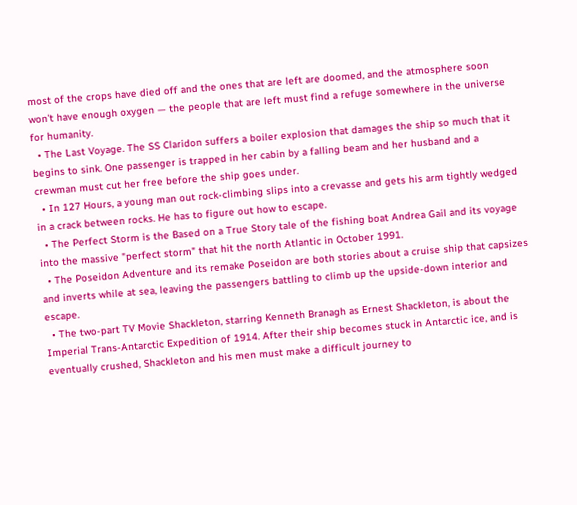most of the crops have died off and the ones that are left are doomed, and the atmosphere soon won't have enough oxygen — the people that are left must find a refuge somewhere in the universe for humanity.
  • The Last Voyage. The SS Claridon suffers a boiler explosion that damages the ship so much that it begins to sink. One passenger is trapped in her cabin by a falling beam and her husband and a crewman must cut her free before the ship goes under.
  • In 127 Hours, a young man out rock-climbing slips into a crevasse and gets his arm tightly wedged in a crack between rocks. He has to figure out how to escape.
  • The Perfect Storm is the Based on a True Story tale of the fishing boat Andrea Gail and its voyage into the massive "perfect storm" that hit the north Atlantic in October 1991.
  • The Poseidon Adventure and its remake Poseidon are both stories about a cruise ship that capsizes and inverts while at sea, leaving the passengers battling to climb up the upside-down interior and escape.
  • The two-part TV Movie Shackleton, starring Kenneth Branagh as Ernest Shackleton, is about the Imperial Trans-Antarctic Expedition of 1914. After their ship becomes stuck in Antarctic ice, and is eventually crushed, Shackleton and his men must make a difficult journey to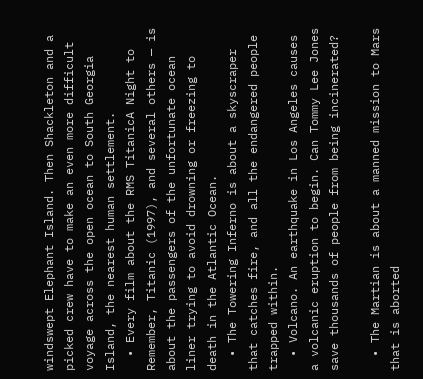windswept Elephant Island. Then Shackleton and a picked crew have to make an even more difficult voyage across the open ocean to South Georgia Island, the nearest human settlement.
  • Every film about the RMS TitanicA Night to Remember, Titanic (1997), and several others — is about the passengers of the unfortunate ocean liner trying to avoid drowning or freezing to death in the Atlantic Ocean.
  • The Towering Inferno is about a skyscraper that catches fire, and all the endangered people trapped within.
  • Volcano. An earthquake in Los Angeles causes a volcanic eruption to begin. Can Tommy Lee Jones save thousands of people from being incinerated?

  • The Martian is about a manned mission to Mars that is aborted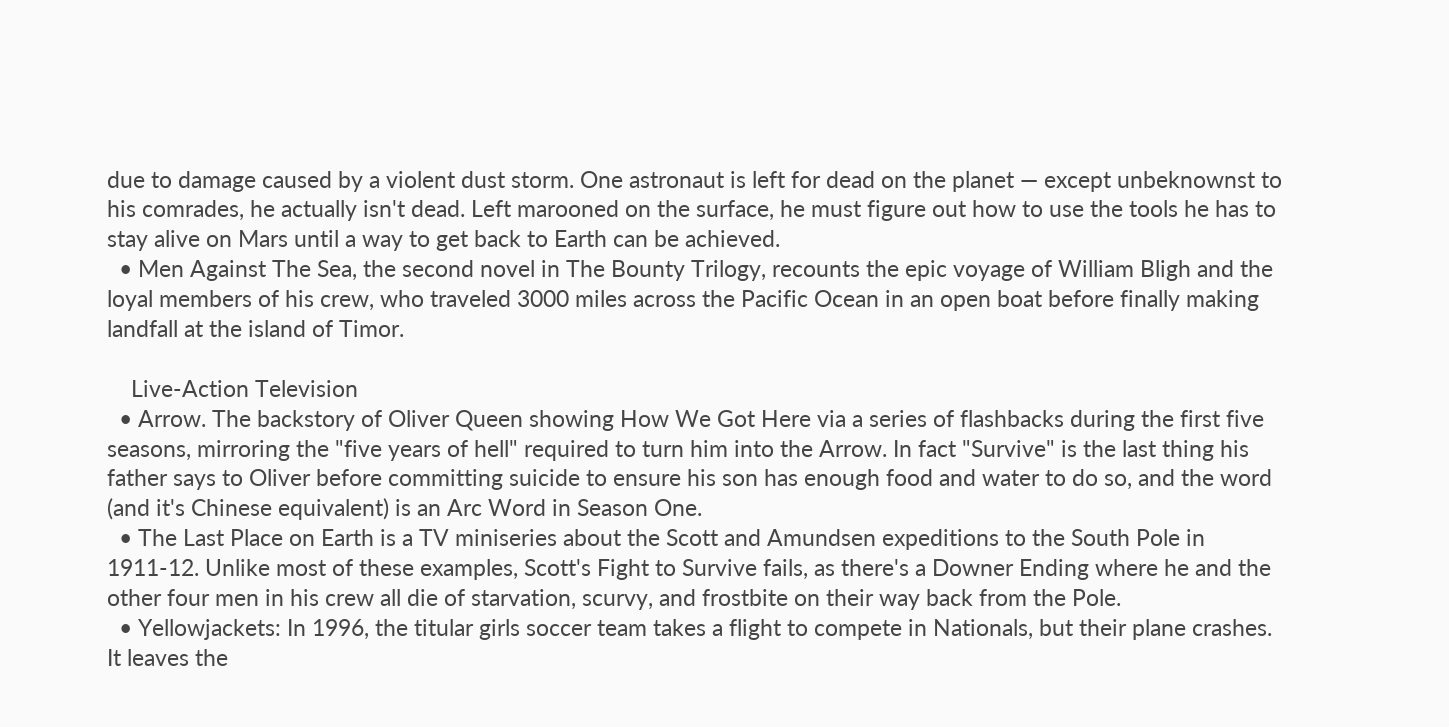due to damage caused by a violent dust storm. One astronaut is left for dead on the planet — except unbeknownst to his comrades, he actually isn't dead. Left marooned on the surface, he must figure out how to use the tools he has to stay alive on Mars until a way to get back to Earth can be achieved.
  • Men Against The Sea, the second novel in The Bounty Trilogy, recounts the epic voyage of William Bligh and the loyal members of his crew, who traveled 3000 miles across the Pacific Ocean in an open boat before finally making landfall at the island of Timor.

    Live-Action Television
  • Arrow. The backstory of Oliver Queen showing How We Got Here via a series of flashbacks during the first five seasons, mirroring the "five years of hell" required to turn him into the Arrow. In fact "Survive" is the last thing his father says to Oliver before committing suicide to ensure his son has enough food and water to do so, and the word (and it's Chinese equivalent) is an Arc Word in Season One.
  • The Last Place on Earth is a TV miniseries about the Scott and Amundsen expeditions to the South Pole in 1911-12. Unlike most of these examples, Scott's Fight to Survive fails, as there's a Downer Ending where he and the other four men in his crew all die of starvation, scurvy, and frostbite on their way back from the Pole.
  • Yellowjackets: In 1996, the titular girls soccer team takes a flight to compete in Nationals, but their plane crashes. It leaves the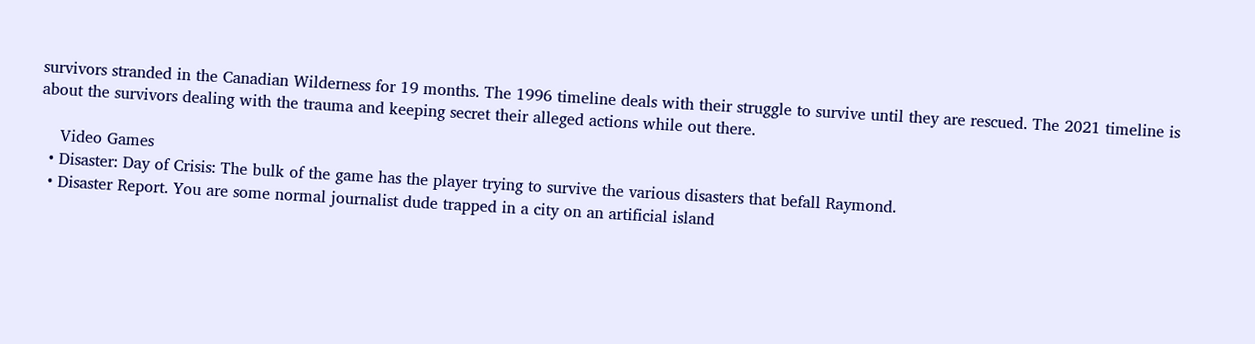survivors stranded in the Canadian Wilderness for 19 months. The 1996 timeline deals with their struggle to survive until they are rescued. The 2021 timeline is about the survivors dealing with the trauma and keeping secret their alleged actions while out there.

    Video Games
  • Disaster: Day of Crisis: The bulk of the game has the player trying to survive the various disasters that befall Raymond.
  • Disaster Report. You are some normal journalist dude trapped in a city on an artificial island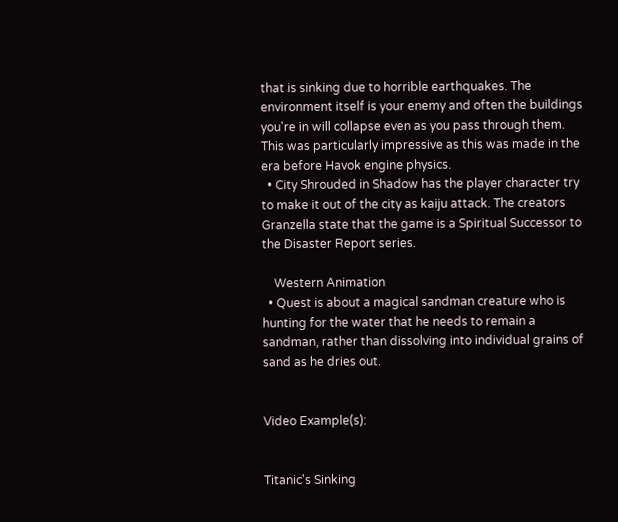that is sinking due to horrible earthquakes. The environment itself is your enemy and often the buildings you're in will collapse even as you pass through them. This was particularly impressive as this was made in the era before Havok engine physics.
  • City Shrouded in Shadow has the player character try to make it out of the city as kaiju attack. The creators Granzella state that the game is a Spiritual Successor to the Disaster Report series.

    Western Animation
  • Quest is about a magical sandman creature who is hunting for the water that he needs to remain a sandman, rather than dissolving into individual grains of sand as he dries out.


Video Example(s):


Titanic's Sinking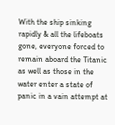With the ship sinking rapidly & all the lifeboats gone, everyone forced to remain aboard the Titanic as well as those in the water enter a state of panic in a vain attempt at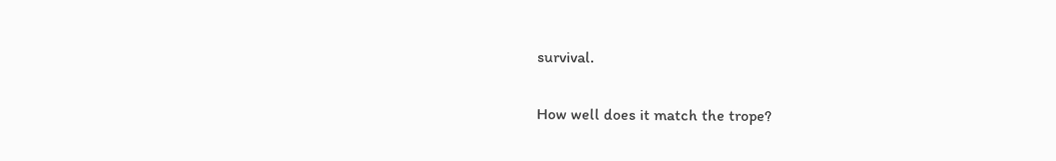survival.

How well does it match the trope?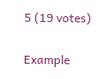5 (19 votes)

Example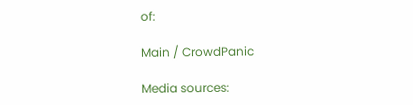of:

Main / CrowdPanic

Media sources: